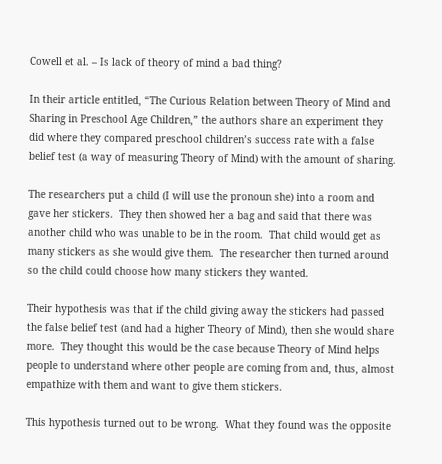Cowell et al. – Is lack of theory of mind a bad thing?

In their article entitled, “The Curious Relation between Theory of Mind and Sharing in Preschool Age Children,” the authors share an experiment they did where they compared preschool children’s success rate with a false belief test (a way of measuring Theory of Mind) with the amount of sharing.

The researchers put a child (I will use the pronoun she) into a room and gave her stickers.  They then showed her a bag and said that there was another child who was unable to be in the room.  That child would get as many stickers as she would give them.  The researcher then turned around so the child could choose how many stickers they wanted.

Their hypothesis was that if the child giving away the stickers had passed the false belief test (and had a higher Theory of Mind), then she would share more.  They thought this would be the case because Theory of Mind helps people to understand where other people are coming from and, thus, almost empathize with them and want to give them stickers.

This hypothesis turned out to be wrong.  What they found was the opposite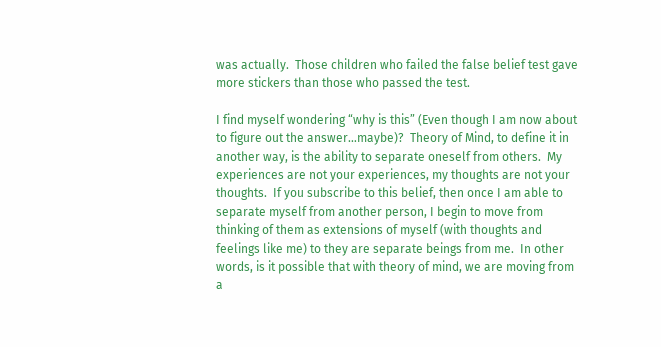was actually.  Those children who failed the false belief test gave more stickers than those who passed the test.

I find myself wondering “why is this” (Even though I am now about to figure out the answer…maybe)?  Theory of Mind, to define it in another way, is the ability to separate oneself from others.  My experiences are not your experiences, my thoughts are not your thoughts.  If you subscribe to this belief, then once I am able to separate myself from another person, I begin to move from thinking of them as extensions of myself (with thoughts and feelings like me) to they are separate beings from me.  In other words, is it possible that with theory of mind, we are moving from a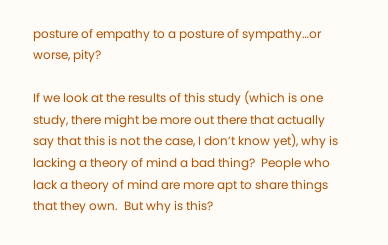posture of empathy to a posture of sympathy…or worse, pity?

If we look at the results of this study (which is one study, there might be more out there that actually say that this is not the case, I don’t know yet), why is lacking a theory of mind a bad thing?  People who lack a theory of mind are more apt to share things that they own.  But why is this?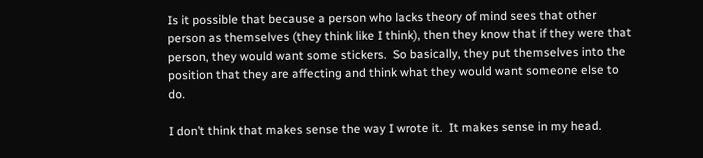Is it possible that because a person who lacks theory of mind sees that other person as themselves (they think like I think), then they know that if they were that person, they would want some stickers.  So basically, they put themselves into the position that they are affecting and think what they would want someone else to do.

I don’t think that makes sense the way I wrote it.  It makes sense in my head.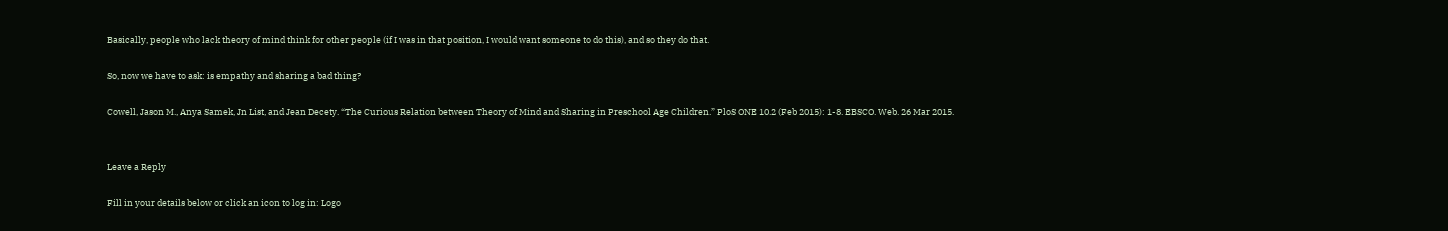Basically, people who lack theory of mind think for other people (if I was in that position, I would want someone to do this), and so they do that.

So, now we have to ask: is empathy and sharing a bad thing?

Cowell, Jason M., Anya Samek, Jn List, and Jean Decety. “The Curious Relation between Theory of Mind and Sharing in Preschool Age Children.” PloS ONE 10.2 (Feb 2015): 1-8. EBSCO. Web. 26 Mar 2015.


Leave a Reply

Fill in your details below or click an icon to log in: Logo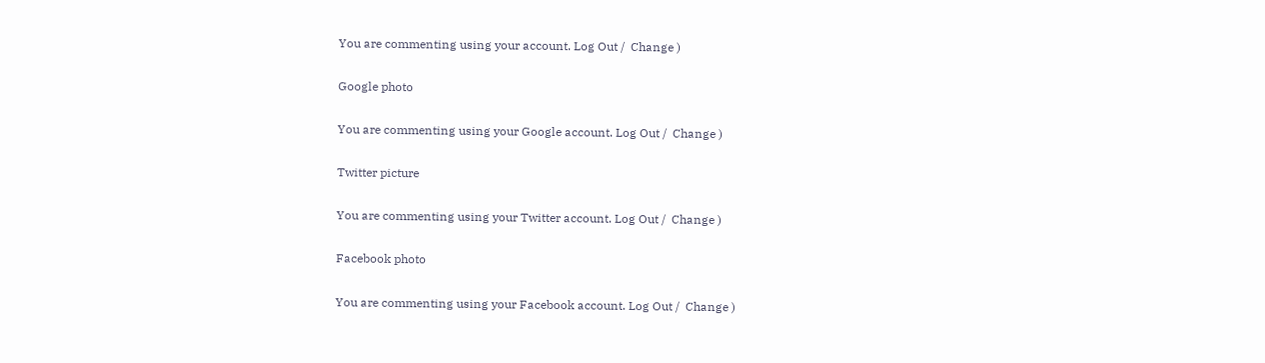You are commenting using your account. Log Out /  Change )

Google photo

You are commenting using your Google account. Log Out /  Change )

Twitter picture

You are commenting using your Twitter account. Log Out /  Change )

Facebook photo

You are commenting using your Facebook account. Log Out /  Change )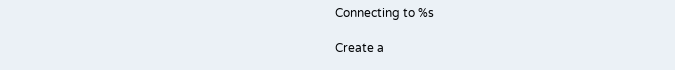Connecting to %s

Create a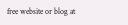free website or blog at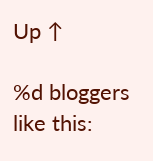Up ↑

%d bloggers like this: